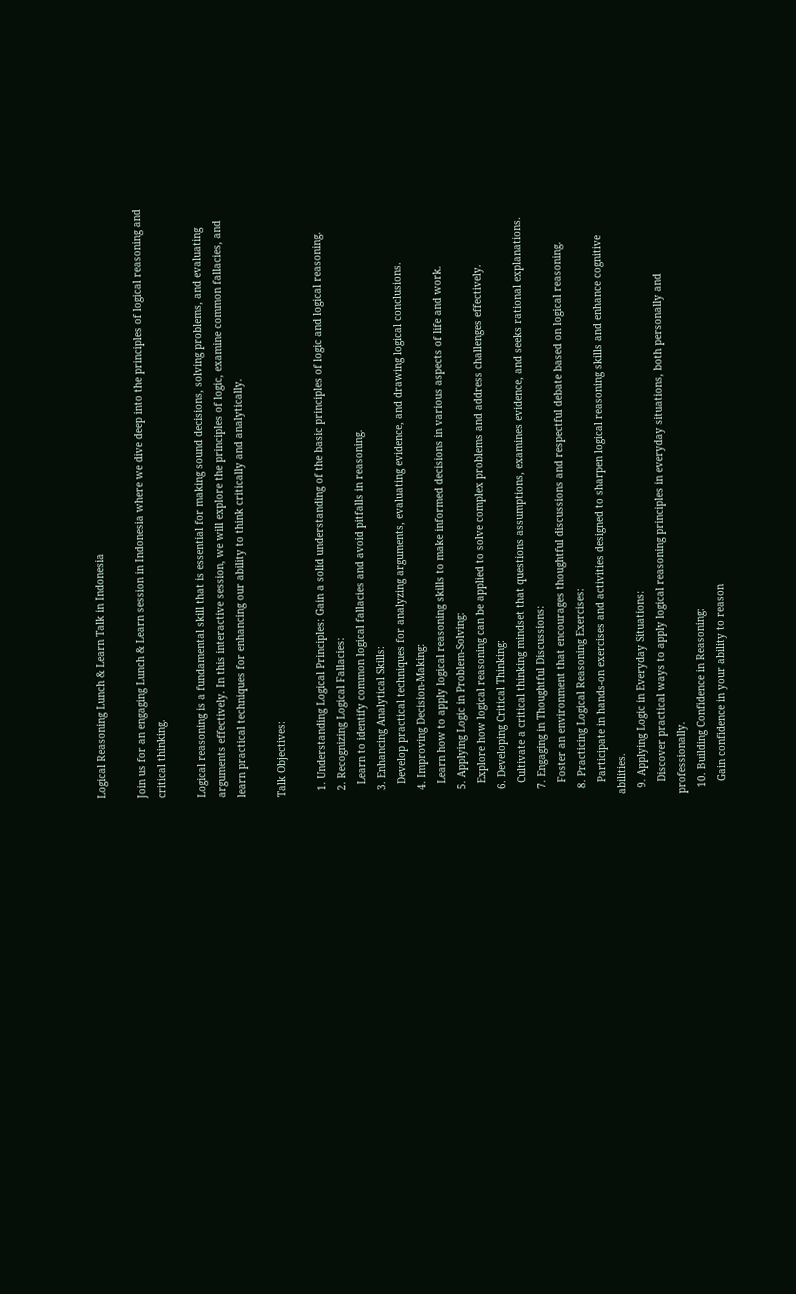Logical Reasoning Lunch & Learn Talk in Indonesia

Join us for an engaging Lunch & Learn session in Indonesia where we dive deep into the principles of logical reasoning and critical thinking.

Logical reasoning is a fundamental skill that is essential for making sound decisions, solving problems, and evaluating arguments effectively. In this interactive session, we will explore the principles of logic, examine common fallacies, and learn practical techniques for enhancing our ability to think critically and analytically.

Talk Objectives:

  1. Understanding Logical Principles: Gain a solid understanding of the basic principles of logic and logical reasoning.
  2. Recognizing Logical Fallacies:
    Learn to identify common logical fallacies and avoid pitfalls in reasoning.
  3. Enhancing Analytical Skills:
    Develop practical techniques for analyzing arguments, evaluating evidence, and drawing logical conclusions.
  4. Improving Decision-Making:
    Learn how to apply logical reasoning skills to make informed decisions in various aspects of life and work.
  5. Applying Logic in Problem-Solving:
    Explore how logical reasoning can be applied to solve complex problems and address challenges effectively.
  6. Developing Critical Thinking:
    Cultivate a critical thinking mindset that questions assumptions, examines evidence, and seeks rational explanations.
  7. Engaging in Thoughtful Discussions:
    Foster an environment that encourages thoughtful discussions and respectful debate based on logical reasoning.
  8. Practicing Logical Reasoning Exercises:
    Participate in hands-on exercises and activities designed to sharpen logical reasoning skills and enhance cognitive abilities.
  9. Applying Logic in Everyday Situations:
    Discover practical ways to apply logical reasoning principles in everyday situations, both personally and professionally.
  10. Building Confidence in Reasoning:
    Gain confidence in your ability to reason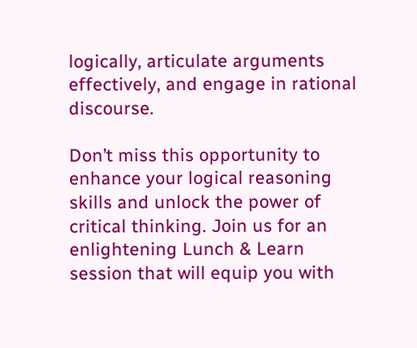logically, articulate arguments effectively, and engage in rational discourse.

Don’t miss this opportunity to enhance your logical reasoning skills and unlock the power of critical thinking. Join us for an enlightening Lunch & Learn session that will equip you with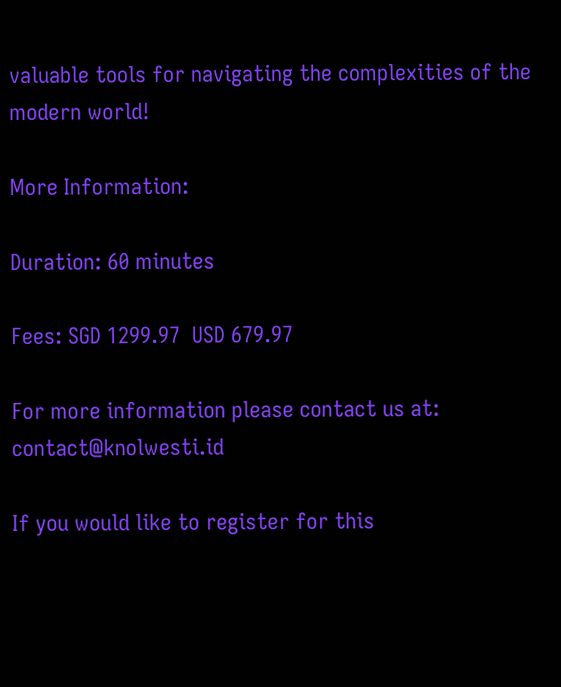valuable tools for navigating the complexities of the modern world!

More Information:

Duration: 60 minutes

Fees: SGD 1299.97  USD 679.97

For more information please contact us at: contact@knolwesti.id

If you would like to register for this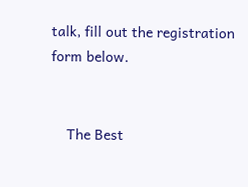talk, fill out the registration form below.


    The Best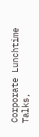Corporate Lunchtime Talks,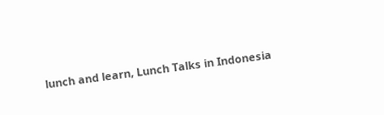lunch and learn, Lunch Talks in Indonesia